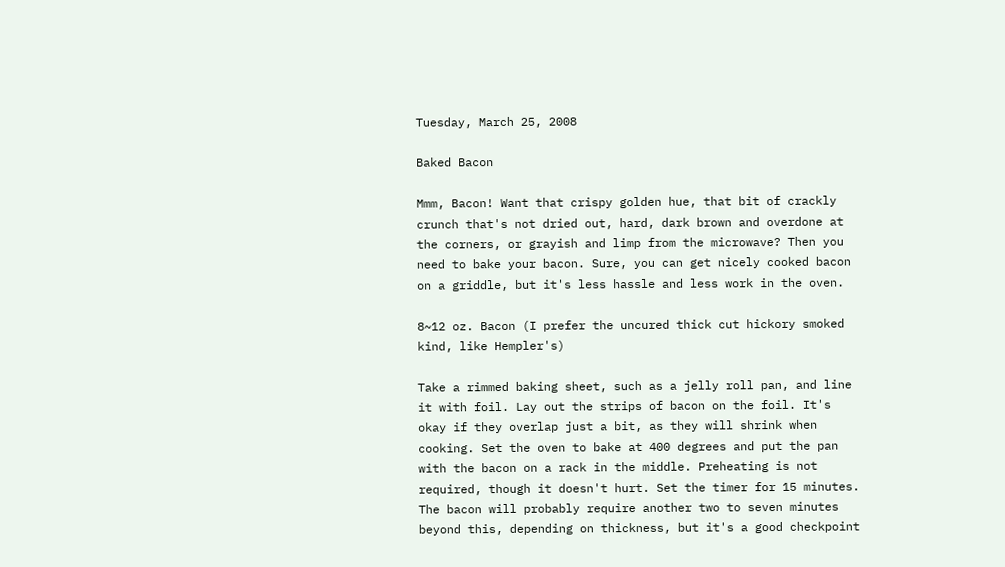Tuesday, March 25, 2008

Baked Bacon

Mmm, Bacon! Want that crispy golden hue, that bit of crackly crunch that's not dried out, hard, dark brown and overdone at the corners, or grayish and limp from the microwave? Then you need to bake your bacon. Sure, you can get nicely cooked bacon on a griddle, but it's less hassle and less work in the oven.

8~12 oz. Bacon (I prefer the uncured thick cut hickory smoked kind, like Hempler's)

Take a rimmed baking sheet, such as a jelly roll pan, and line it with foil. Lay out the strips of bacon on the foil. It's okay if they overlap just a bit, as they will shrink when cooking. Set the oven to bake at 400 degrees and put the pan with the bacon on a rack in the middle. Preheating is not required, though it doesn't hurt. Set the timer for 15 minutes. The bacon will probably require another two to seven minutes beyond this, depending on thickness, but it's a good checkpoint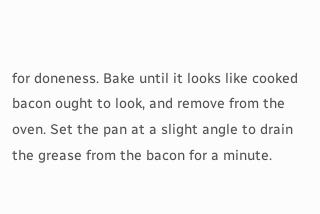for doneness. Bake until it looks like cooked bacon ought to look, and remove from the oven. Set the pan at a slight angle to drain the grease from the bacon for a minute.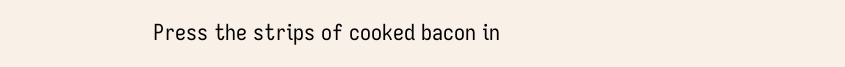Press the strips of cooked bacon in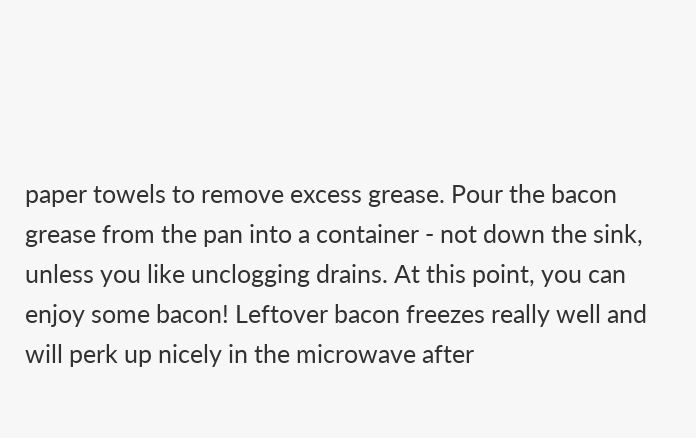paper towels to remove excess grease. Pour the bacon grease from the pan into a container - not down the sink, unless you like unclogging drains. At this point, you can enjoy some bacon! Leftover bacon freezes really well and will perk up nicely in the microwave after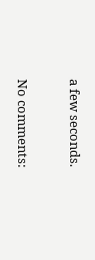a few seconds.

No comments: